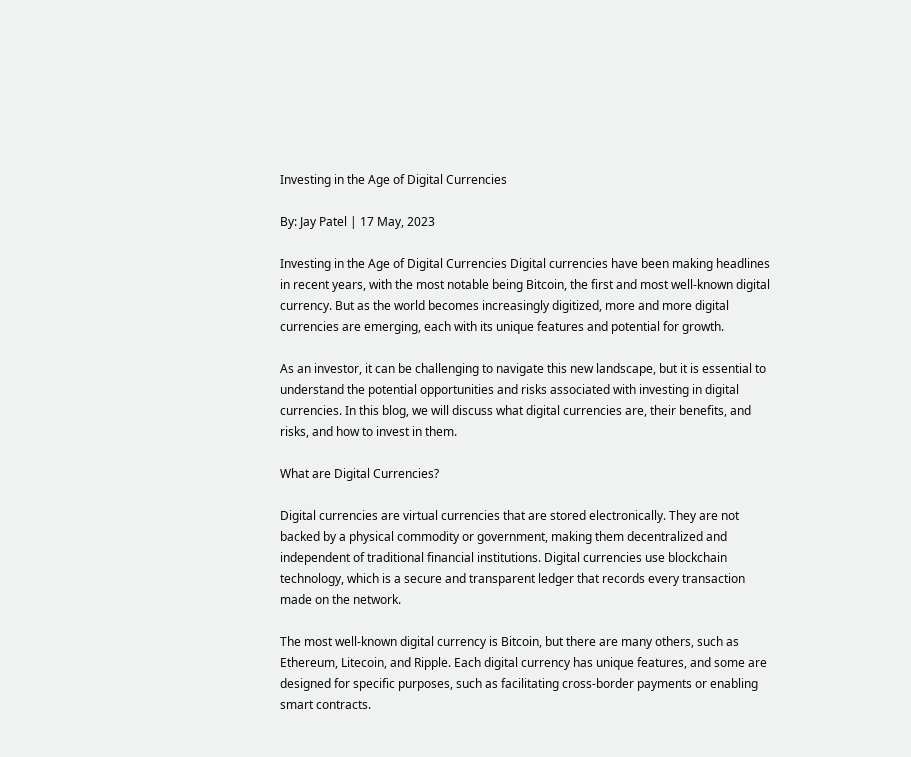Investing in the Age of Digital Currencies

By: Jay Patel | 17 May, 2023

Investing in the Age of Digital Currencies Digital currencies have been making headlines in recent years, with the most notable being Bitcoin, the first and most well-known digital currency. But as the world becomes increasingly digitized, more and more digital currencies are emerging, each with its unique features and potential for growth.

As an investor, it can be challenging to navigate this new landscape, but it is essential to understand the potential opportunities and risks associated with investing in digital currencies. In this blog, we will discuss what digital currencies are, their benefits, and risks, and how to invest in them.

What are Digital Currencies?

Digital currencies are virtual currencies that are stored electronically. They are not backed by a physical commodity or government, making them decentralized and independent of traditional financial institutions. Digital currencies use blockchain technology, which is a secure and transparent ledger that records every transaction made on the network.

The most well-known digital currency is Bitcoin, but there are many others, such as Ethereum, Litecoin, and Ripple. Each digital currency has unique features, and some are designed for specific purposes, such as facilitating cross-border payments or enabling smart contracts.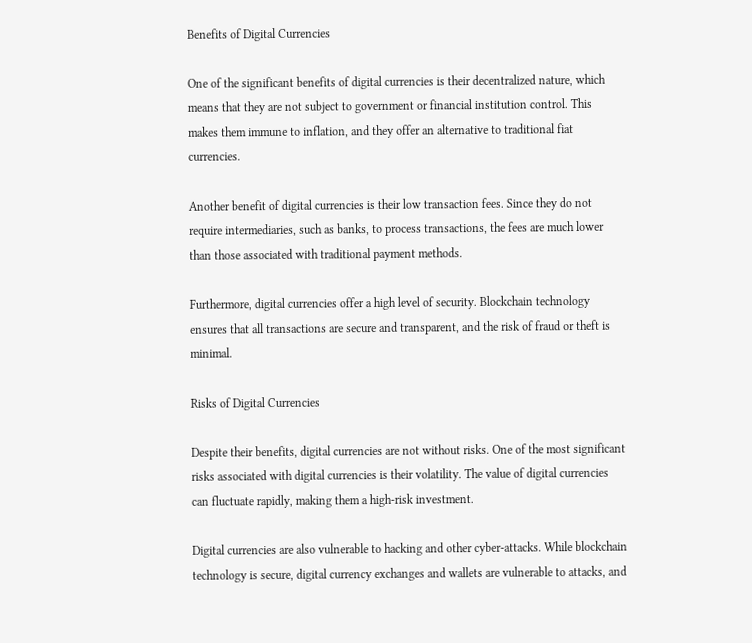Benefits of Digital Currencies

One of the significant benefits of digital currencies is their decentralized nature, which means that they are not subject to government or financial institution control. This makes them immune to inflation, and they offer an alternative to traditional fiat currencies.

Another benefit of digital currencies is their low transaction fees. Since they do not require intermediaries, such as banks, to process transactions, the fees are much lower than those associated with traditional payment methods.

Furthermore, digital currencies offer a high level of security. Blockchain technology ensures that all transactions are secure and transparent, and the risk of fraud or theft is minimal.

Risks of Digital Currencies

Despite their benefits, digital currencies are not without risks. One of the most significant risks associated with digital currencies is their volatility. The value of digital currencies can fluctuate rapidly, making them a high-risk investment.

Digital currencies are also vulnerable to hacking and other cyber-attacks. While blockchain technology is secure, digital currency exchanges and wallets are vulnerable to attacks, and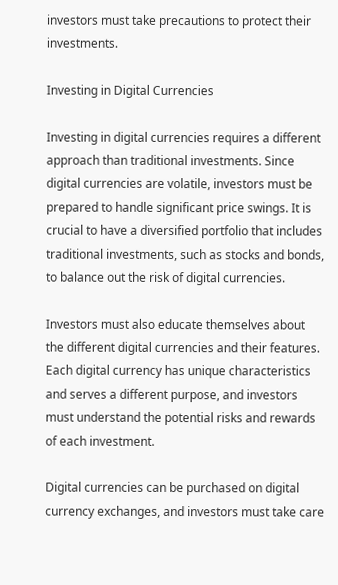investors must take precautions to protect their investments.

Investing in Digital Currencies

Investing in digital currencies requires a different approach than traditional investments. Since digital currencies are volatile, investors must be prepared to handle significant price swings. It is crucial to have a diversified portfolio that includes traditional investments, such as stocks and bonds, to balance out the risk of digital currencies.

Investors must also educate themselves about the different digital currencies and their features. Each digital currency has unique characteristics and serves a different purpose, and investors must understand the potential risks and rewards of each investment.

Digital currencies can be purchased on digital currency exchanges, and investors must take care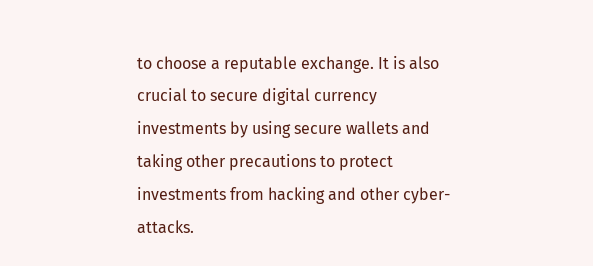to choose a reputable exchange. It is also crucial to secure digital currency investments by using secure wallets and taking other precautions to protect investments from hacking and other cyber-attacks.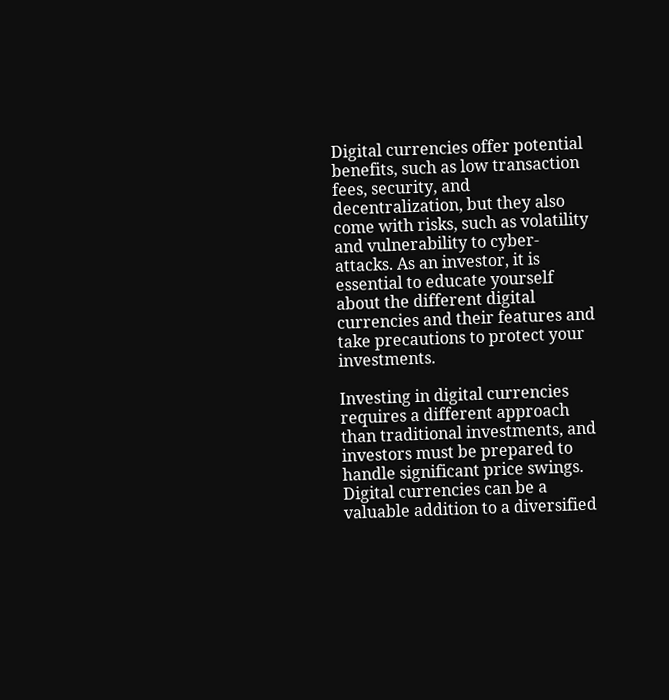Digital currencies offer potential benefits, such as low transaction fees, security, and decentralization, but they also come with risks, such as volatility and vulnerability to cyber-attacks. As an investor, it is essential to educate yourself about the different digital currencies and their features and take precautions to protect your investments.

Investing in digital currencies requires a different approach than traditional investments, and investors must be prepared to handle significant price swings. Digital currencies can be a valuable addition to a diversified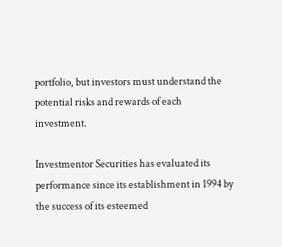portfolio, but investors must understand the potential risks and rewards of each investment.

Investmentor Securities has evaluated its performance since its establishment in 1994 by the success of its esteemed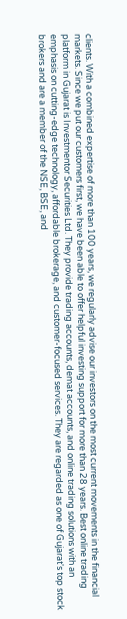clients. With a combined expertise of more than 100 years, we regularly advise our investors on the most current movements in the financial markets. Since we put our customers first, we have been able to offer helpful investing support for more than 28 years. Best online trading platform in Gujarat is Investmentor Securities Ltd. They provide trading accounts, demat accounts, and online trading solutions with an emphasis on cutting-edge technology, affordable brokerage, and customer-focused services. They are regarded as one of Gujarat's top stock brokers and are a member of the NSE, BSE, and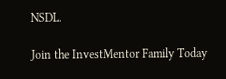NSDL.

Join the InvestMentor Family Today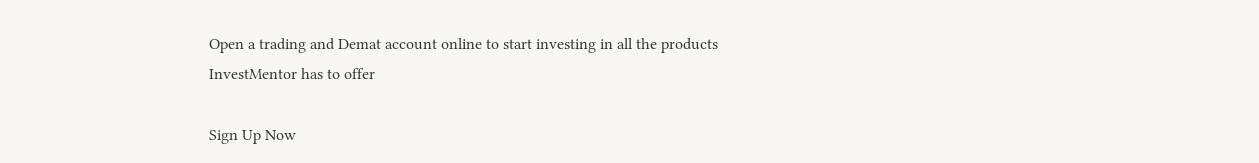Open a trading and Demat account online to start investing in all the products InvestMentor has to offer

Sign Up Now